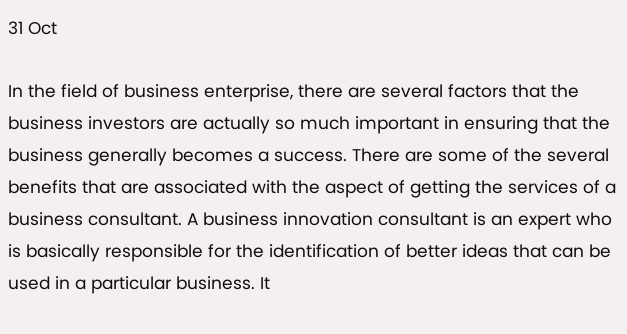31 Oct

In the field of business enterprise, there are several factors that the business investors are actually so much important in ensuring that the business generally becomes a success. There are some of the several benefits that are associated with the aspect of getting the services of a business consultant. A business innovation consultant is an expert who is basically responsible for the identification of better ideas that can be used in a particular business. It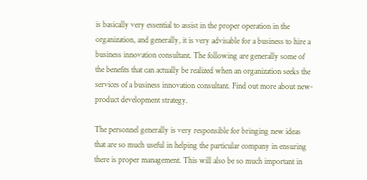is basically very essential to assist in the proper operation in the organization, and generally, it is very advisable for a business to hire a business innovation consultant. The following are generally some of the benefits that can actually be realized when an organization seeks the services of a business innovation consultant. Find out more about new-product development strategy.

The personnel generally is very responsible for bringing new ideas that are so much useful in helping the particular company in ensuring there is proper management. This will also be so much important in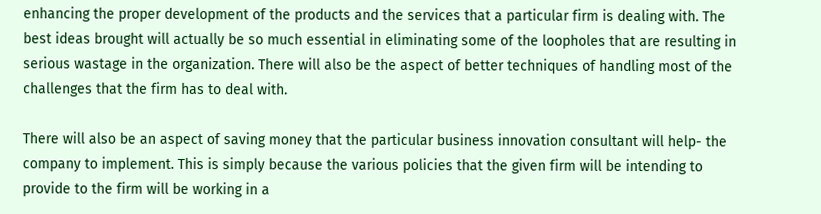enhancing the proper development of the products and the services that a particular firm is dealing with. The best ideas brought will actually be so much essential in eliminating some of the loopholes that are resulting in serious wastage in the organization. There will also be the aspect of better techniques of handling most of the challenges that the firm has to deal with.

There will also be an aspect of saving money that the particular business innovation consultant will help- the company to implement. This is simply because the various policies that the given firm will be intending to provide to the firm will be working in a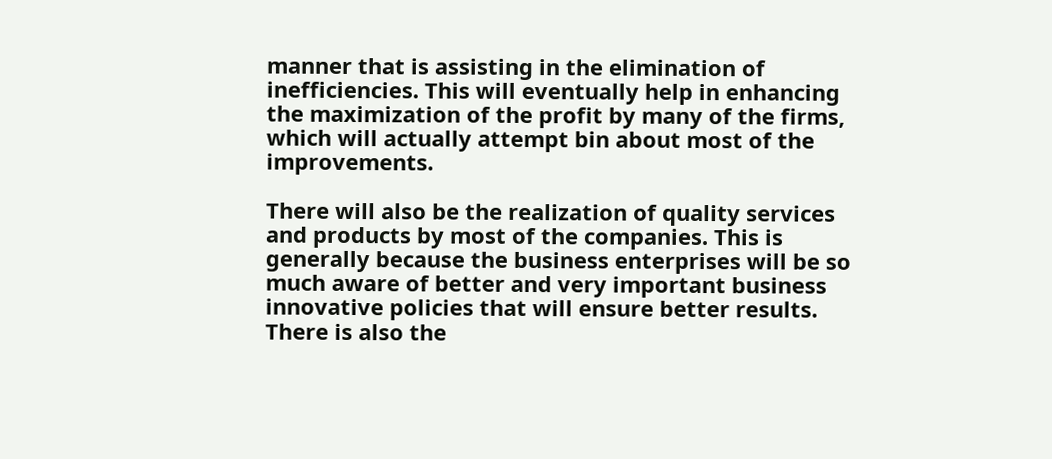manner that is assisting in the elimination of inefficiencies. This will eventually help in enhancing the maximization of the profit by many of the firms, which will actually attempt bin about most of the improvements.

There will also be the realization of quality services and products by most of the companies. This is generally because the business enterprises will be so much aware of better and very important business innovative policies that will ensure better results. There is also the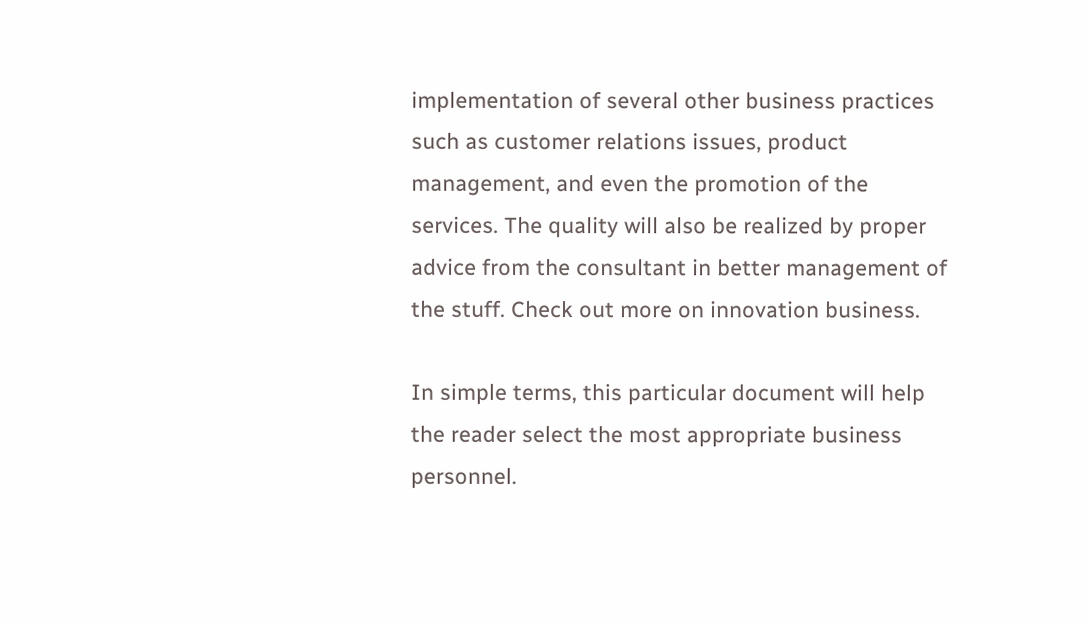implementation of several other business practices such as customer relations issues, product management, and even the promotion of the services. The quality will also be realized by proper advice from the consultant in better management of the stuff. Check out more on innovation business.

In simple terms, this particular document will help the reader select the most appropriate business personnel.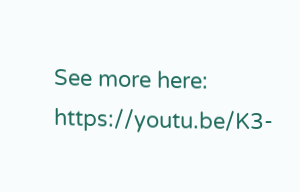See more here: https://youtu.be/K3-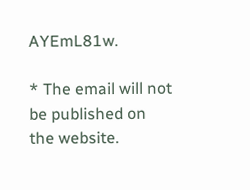AYEmL81w.

* The email will not be published on the website.